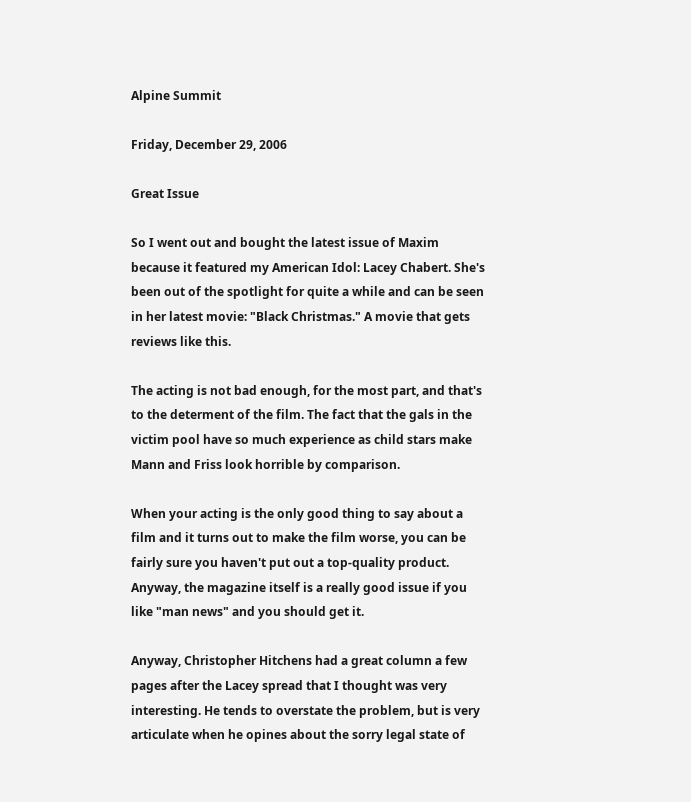Alpine Summit

Friday, December 29, 2006

Great Issue

So I went out and bought the latest issue of Maxim because it featured my American Idol: Lacey Chabert. She's been out of the spotlight for quite a while and can be seen in her latest movie: "Black Christmas." A movie that gets reviews like this.

The acting is not bad enough, for the most part, and that's to the determent of the film. The fact that the gals in the victim pool have so much experience as child stars make Mann and Friss look horrible by comparison.

When your acting is the only good thing to say about a film and it turns out to make the film worse, you can be fairly sure you haven't put out a top-quality product. Anyway, the magazine itself is a really good issue if you like "man news" and you should get it.

Anyway, Christopher Hitchens had a great column a few pages after the Lacey spread that I thought was very interesting. He tends to overstate the problem, but is very articulate when he opines about the sorry legal state of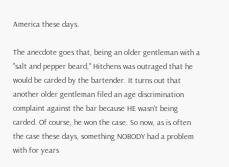America these days.

The anecdote goes that, being an older gentleman with a "salt and pepper beard," Hitchens was outraged that he would be carded by the bartender. It turns out that another older gentleman filed an age discrimination complaint against the bar because HE wasn't being carded. Of course, he won the case. So now, as is often the case these days, something NOBODY had a problem with for years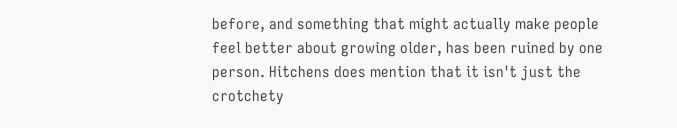before, and something that might actually make people feel better about growing older, has been ruined by one person. Hitchens does mention that it isn't just the crotchety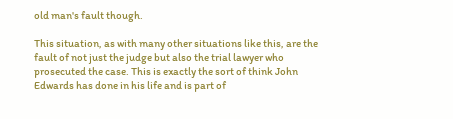old man's fault though.

This situation, as with many other situations like this, are the fault of not just the judge but also the trial lawyer who prosecuted the case. This is exactly the sort of think John Edwards has done in his life and is part of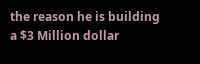the reason he is building a $3 Million dollar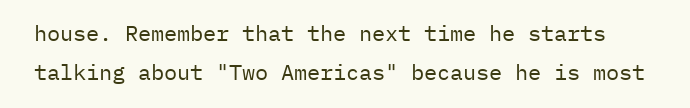house. Remember that the next time he starts talking about "Two Americas" because he is most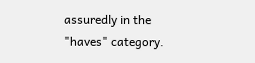assuredly in the "haves" category.